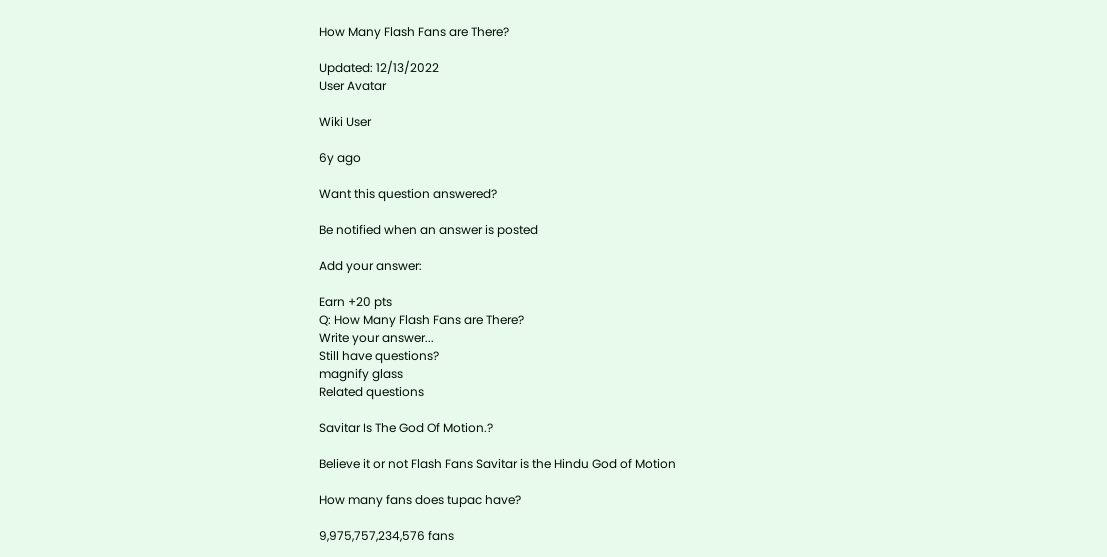How Many Flash Fans are There?

Updated: 12/13/2022
User Avatar

Wiki User

6y ago

Want this question answered?

Be notified when an answer is posted

Add your answer:

Earn +20 pts
Q: How Many Flash Fans are There?
Write your answer...
Still have questions?
magnify glass
Related questions

Savitar Is The God Of Motion.?

Believe it or not Flash Fans Savitar is the Hindu God of Motion

How many fans does tupac have?

9,975,757,234,576 fans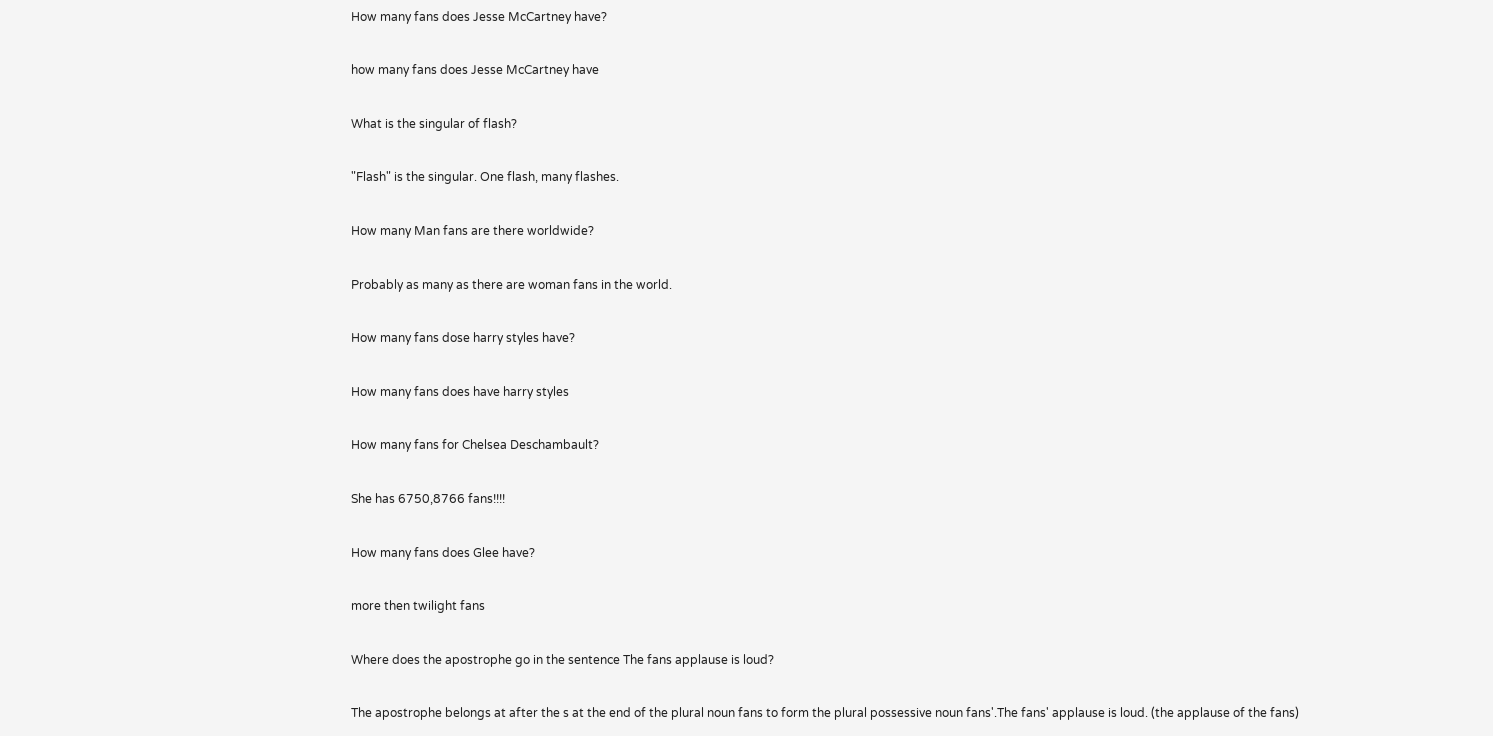How many fans does Jesse McCartney have?

how many fans does Jesse McCartney have

What is the singular of flash?

"Flash" is the singular. One flash, many flashes.

How many Man fans are there worldwide?

Probably as many as there are woman fans in the world.

How many fans dose harry styles have?

How many fans does have harry styles

How many fans for Chelsea Deschambault?

She has 6750,8766 fans!!!!

How many fans does Glee have?

more then twilight fans

Where does the apostrophe go in the sentence The fans applause is loud?

The apostrophe belongs at after the s at the end of the plural noun fans to form the plural possessive noun fans'.The fans' applause is loud. (the applause of the fans)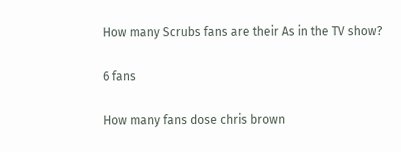How many Scrubs fans are their As in the TV show?

6 fans

How many fans dose chris brown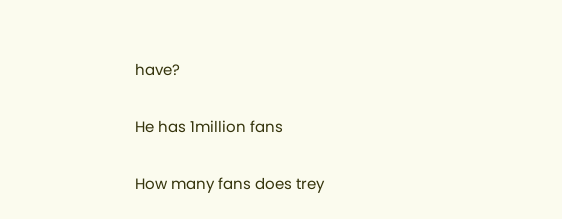have?

He has 1million fans

How many fans does trey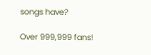songs have?

Over 999,999 fans!